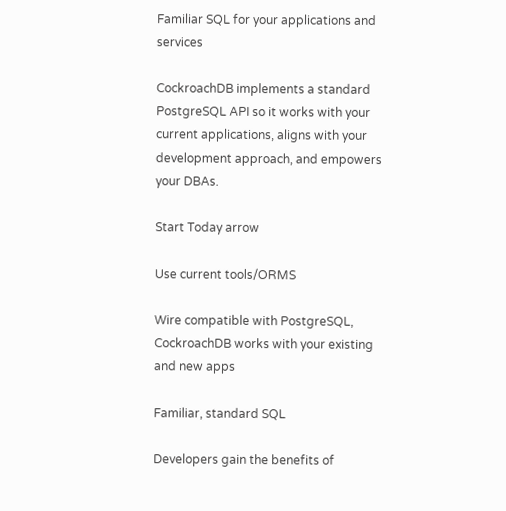Familiar SQL for your applications and services

CockroachDB implements a standard PostgreSQL API so it works with your current applications, aligns with your development approach, and empowers your DBAs.

Start Today arrow

Use current tools/ORMS

Wire compatible with PostgreSQL, CockroachDB works with your existing and new apps

Familiar, standard SQL

Developers gain the benefits of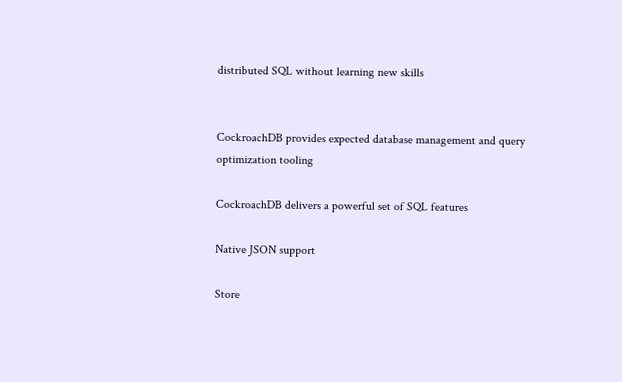distributed SQL without learning new skills


CockroachDB provides expected database management and query optimization tooling

CockroachDB delivers a powerful set of SQL features

Native JSON support

Store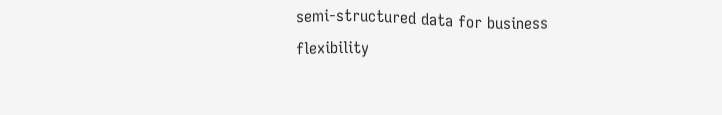semi-structured data for business flexibility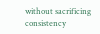without sacrificing consistency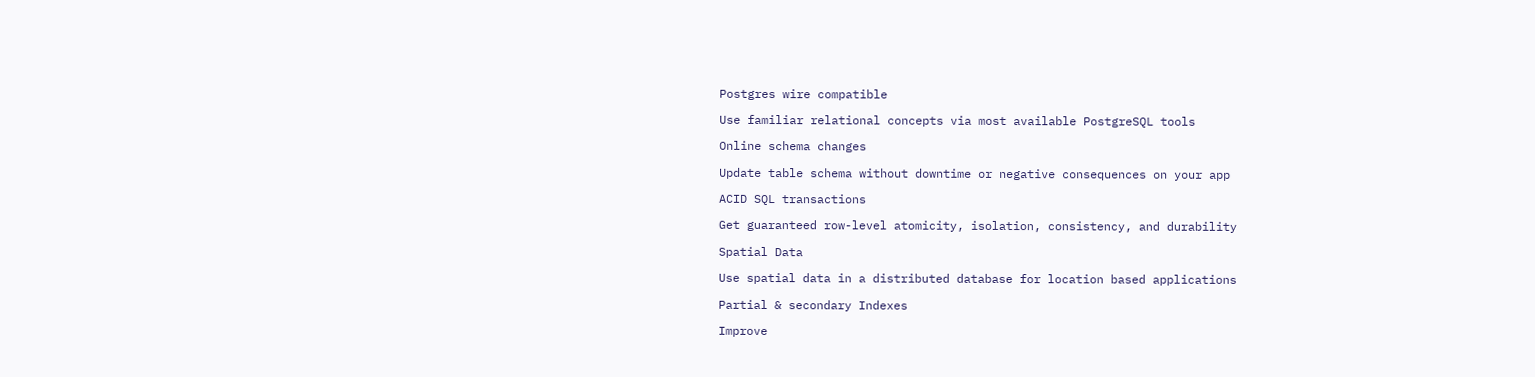Postgres wire compatible

Use familiar relational concepts via most available PostgreSQL tools

Online schema changes

Update table schema without downtime or negative consequences on your app

ACID SQL transactions

Get guaranteed row-level atomicity, isolation, consistency, and durability

Spatial Data

Use spatial data in a distributed database for location based applications

Partial & secondary Indexes

Improve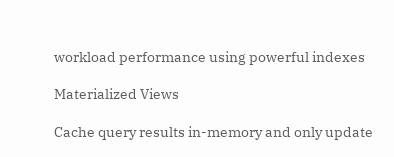workload performance using powerful indexes

Materialized Views

Cache query results in-memory and only update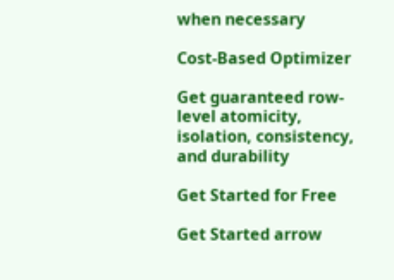when necessary

Cost-Based Optimizer

Get guaranteed row-level atomicity, isolation, consistency, and durability

Get Started for Free

Get Started arrow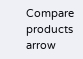Compare products arrow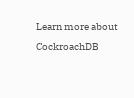Learn more about CockroachDB